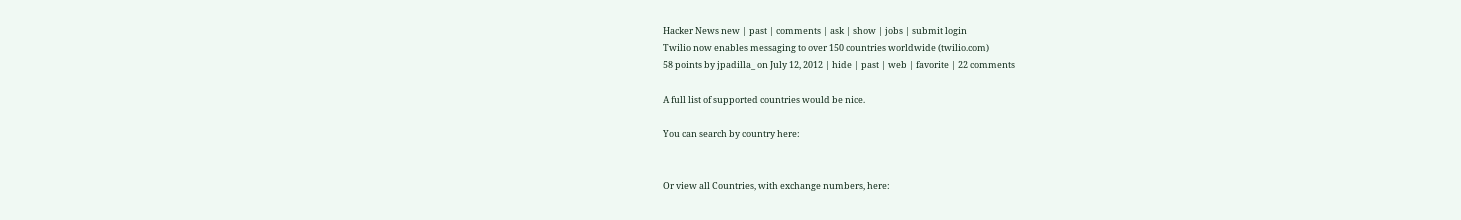Hacker News new | past | comments | ask | show | jobs | submit login
Twilio now enables messaging to over 150 countries worldwide (twilio.com)
58 points by jpadilla_ on July 12, 2012 | hide | past | web | favorite | 22 comments

A full list of supported countries would be nice.

You can search by country here:


Or view all Countries, with exchange numbers, here: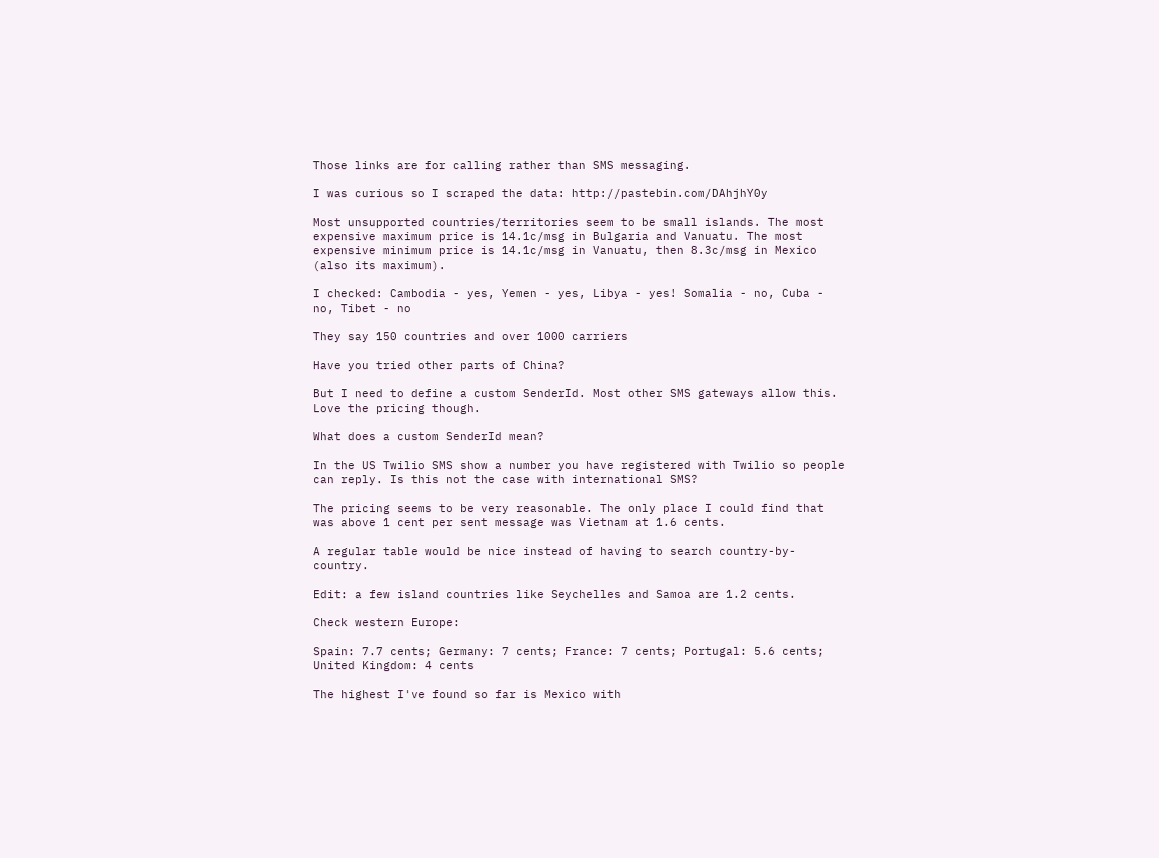Those links are for calling rather than SMS messaging.

I was curious so I scraped the data: http://pastebin.com/DAhjhY0y

Most unsupported countries/territories seem to be small islands. The most expensive maximum price is 14.1c/msg in Bulgaria and Vanuatu. The most expensive minimum price is 14.1c/msg in Vanuatu, then 8.3c/msg in Mexico (also its maximum).

I checked: Cambodia - yes, Yemen - yes, Libya - yes! Somalia - no, Cuba - no, Tibet - no

They say 150 countries and over 1000 carriers

Have you tried other parts of China?

But I need to define a custom SenderId. Most other SMS gateways allow this. Love the pricing though.

What does a custom SenderId mean?

In the US Twilio SMS show a number you have registered with Twilio so people can reply. Is this not the case with international SMS?

The pricing seems to be very reasonable. The only place I could find that was above 1 cent per sent message was Vietnam at 1.6 cents.

A regular table would be nice instead of having to search country-by-country.

Edit: a few island countries like Seychelles and Samoa are 1.2 cents.

Check western Europe:

Spain: 7.7 cents; Germany: 7 cents; France: 7 cents; Portugal: 5.6 cents; United Kingdom: 4 cents

The highest I've found so far is Mexico with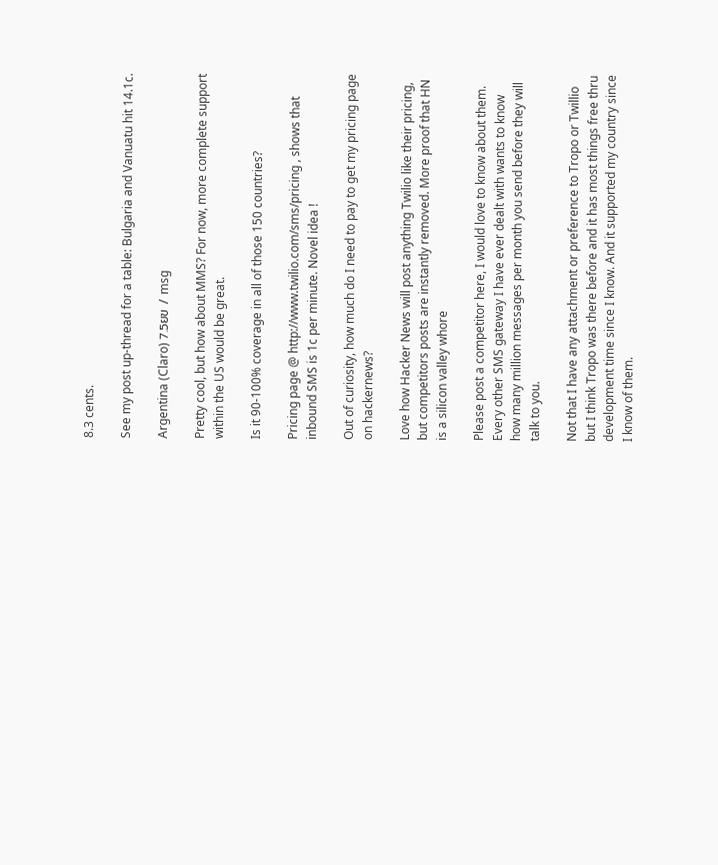8.3 cents.

See my post up-thread for a table: Bulgaria and Vanuatu hit 14.1c.

Argentina (Claro) 7.5ยข / msg

Pretty cool, but how about MMS? For now, more complete support within the US would be great.

Is it 90-100% coverage in all of those 150 countries?

Pricing page @ http://www.twilio.com/sms/pricing , shows that inbound SMS is 1c per minute. Novel idea !

Out of curiosity, how much do I need to pay to get my pricing page on hackernews?

Love how Hacker News will post anything Twilio like their pricing, but competitors posts are instantly removed. More proof that HN is a silicon valley whore

Please post a competitor here, I would love to know about them. Every other SMS gateway I have ever dealt with wants to know how many million messages per month you send before they will talk to you.

Not that I have any attachment or preference to Tropo or Twillio but I think Tropo was there before and it has most things free thru development time since I know. And it supported my country since I know of them.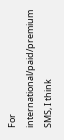For international/paid/premium SMS, I think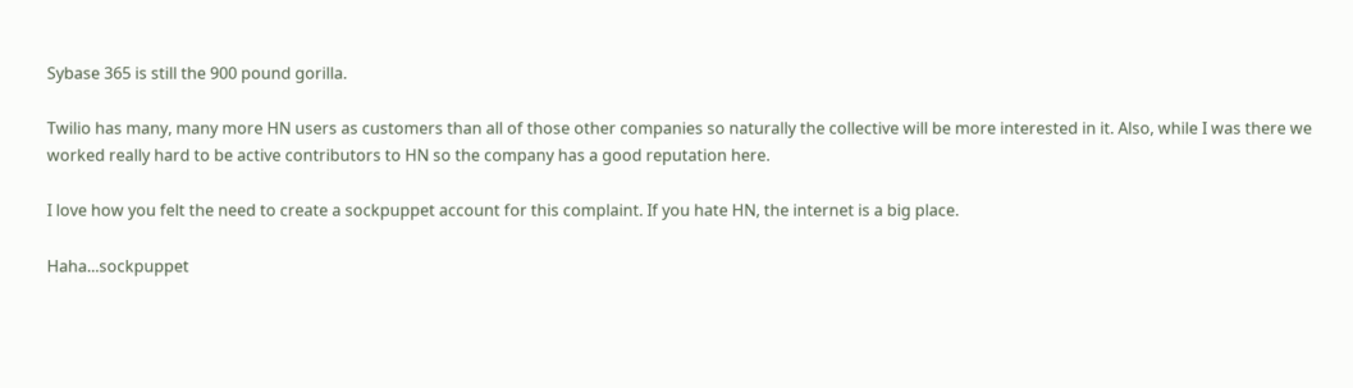Sybase 365 is still the 900 pound gorilla.

Twilio has many, many more HN users as customers than all of those other companies so naturally the collective will be more interested in it. Also, while I was there we worked really hard to be active contributors to HN so the company has a good reputation here.

I love how you felt the need to create a sockpuppet account for this complaint. If you hate HN, the internet is a big place.

Haha...sockpuppet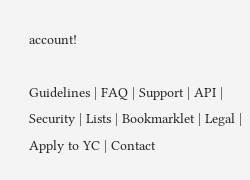account!

Guidelines | FAQ | Support | API | Security | Lists | Bookmarklet | Legal | Apply to YC | Contact